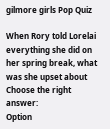gilmore girls Pop Quiz

When Rory told Lorelai everything she did on her spring break, what was she upset about
Choose the right answer:
Option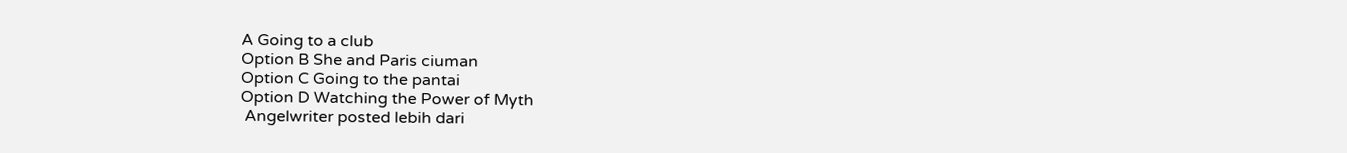A Going to a club
Option B She and Paris ciuman
Option C Going to the pantai
Option D Watching the Power of Myth
 Angelwriter posted lebih dari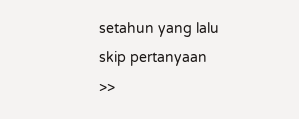setahun yang lalu
skip pertanyaan >>